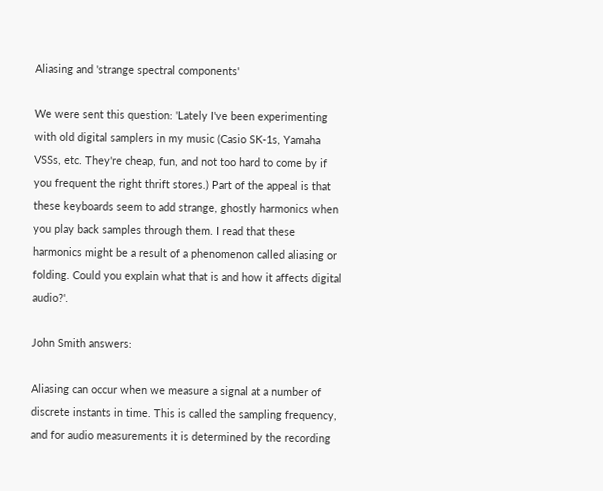Aliasing and 'strange spectral components'

We were sent this question: 'Lately I've been experimenting with old digital samplers in my music (Casio SK-1s, Yamaha VSSs, etc. They're cheap, fun, and not too hard to come by if you frequent the right thrift stores.) Part of the appeal is that these keyboards seem to add strange, ghostly harmonics when you play back samples through them. I read that these harmonics might be a result of a phenomenon called aliasing or folding. Could you explain what that is and how it affects digital audio?'.

John Smith answers:

Aliasing can occur when we measure a signal at a number of discrete instants in time. This is called the sampling frequency, and for audio measurements it is determined by the recording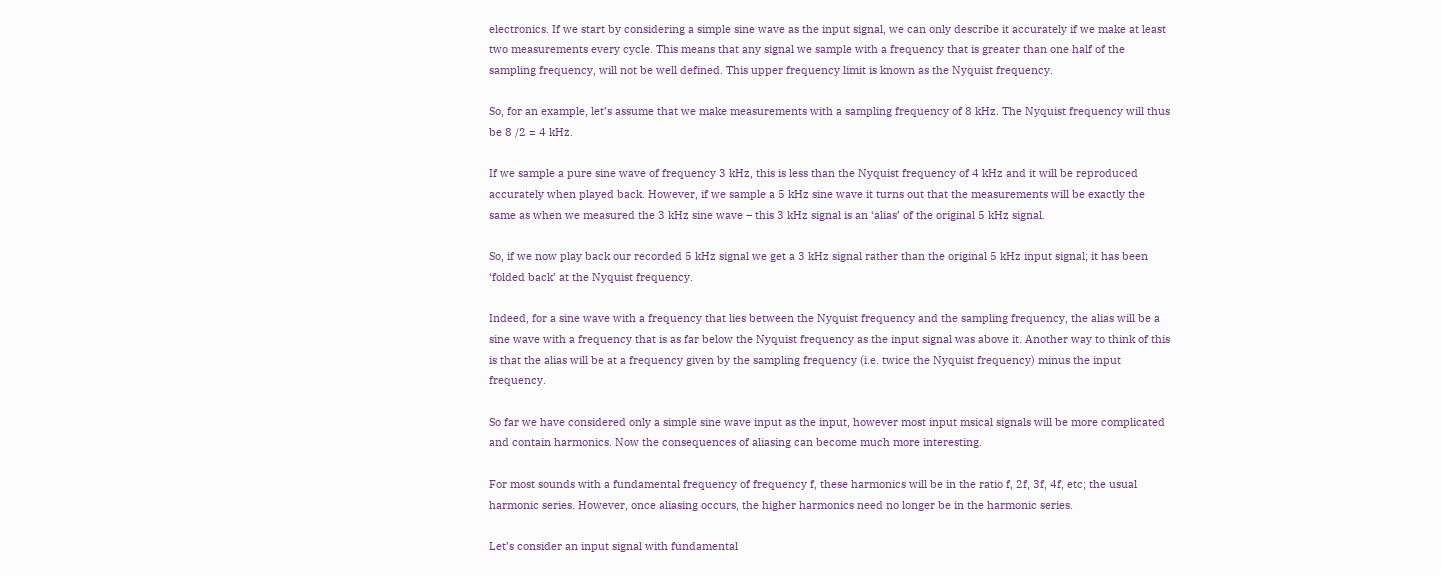electronics. If we start by considering a simple sine wave as the input signal, we can only describe it accurately if we make at least two measurements every cycle. This means that any signal we sample with a frequency that is greater than one half of the sampling frequency, will not be well defined. This upper frequency limit is known as the Nyquist frequency.

So, for an example, let’s assume that we make measurements with a sampling frequency of 8 kHz. The Nyquist frequency will thus be 8 /2 = 4 kHz.

If we sample a pure sine wave of frequency 3 kHz, this is less than the Nyquist frequency of 4 kHz and it will be reproduced accurately when played back. However, if we sample a 5 kHz sine wave it turns out that the measurements will be exactly the same as when we measured the 3 kHz sine wave – this 3 kHz signal is an ‘alias’ of the original 5 kHz signal.

So, if we now play back our recorded 5 kHz signal we get a 3 kHz signal rather than the original 5 kHz input signal; it has been ‘folded back’ at the Nyquist frequency.

Indeed, for a sine wave with a frequency that lies between the Nyquist frequency and the sampling frequency, the alias will be a sine wave with a frequency that is as far below the Nyquist frequency as the input signal was above it. Another way to think of this is that the alias will be at a frequency given by the sampling frequency (i.e. twice the Nyquist frequency) minus the input frequency.

So far we have considered only a simple sine wave input as the input, however most input msical signals will be more complicated and contain harmonics. Now the consequences of aliasing can become much more interesting.

For most sounds with a fundamental frequency of frequency f, these harmonics will be in the ratio f, 2f, 3f, 4f, etc; the usual harmonic series. However, once aliasing occurs, the higher harmonics need no longer be in the harmonic series.

Let’s consider an input signal with fundamental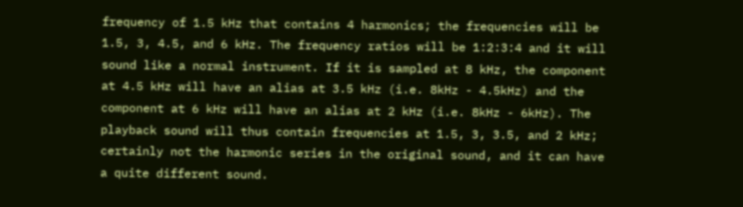frequency of 1.5 kHz that contains 4 harmonics; the frequencies will be 1.5, 3, 4.5, and 6 kHz. The frequency ratios will be 1:2:3:4 and it will sound like a normal instrument. If it is sampled at 8 kHz, the component at 4.5 kHz will have an alias at 3.5 kHz (i.e. 8kHz - 4.5kHz) and the component at 6 kHz will have an alias at 2 kHz (i.e. 8kHz - 6kHz). The playback sound will thus contain frequencies at 1.5, 3, 3.5, and 2 kHz; certainly not the harmonic series in the original sound, and it can have a quite different sound.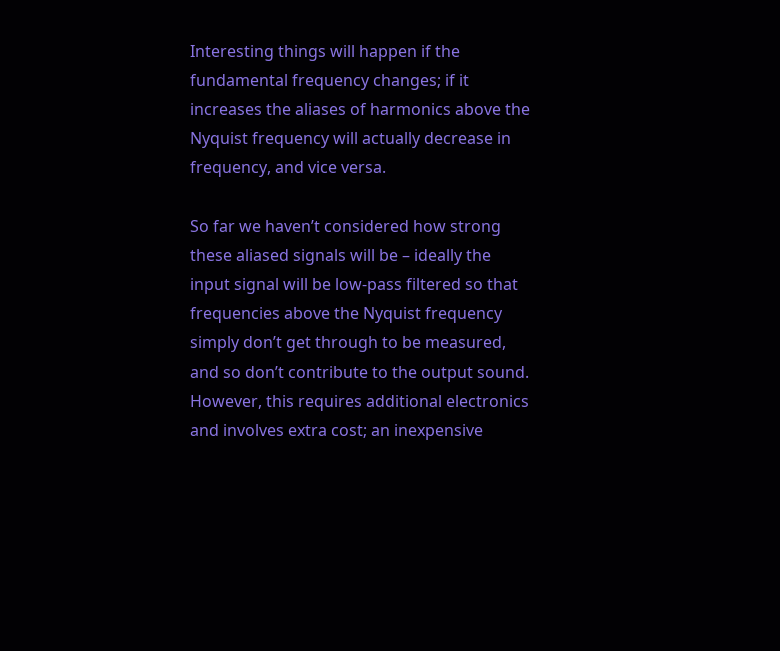Interesting things will happen if the fundamental frequency changes; if it increases the aliases of harmonics above the Nyquist frequency will actually decrease in frequency, and vice versa.

So far we haven’t considered how strong these aliased signals will be – ideally the input signal will be low-pass filtered so that frequencies above the Nyquist frequency simply don’t get through to be measured, and so don’t contribute to the output sound. However, this requires additional electronics and involves extra cost; an inexpensive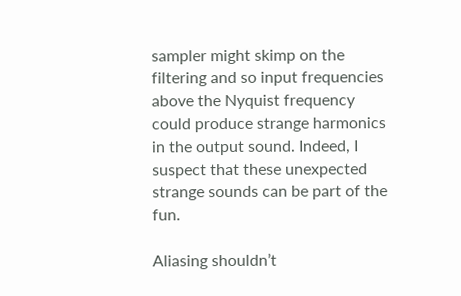sampler might skimp on the filtering and so input frequencies above the Nyquist frequency could produce strange harmonics in the output sound. Indeed, I suspect that these unexpected strange sounds can be part of the fun.

Aliasing shouldn’t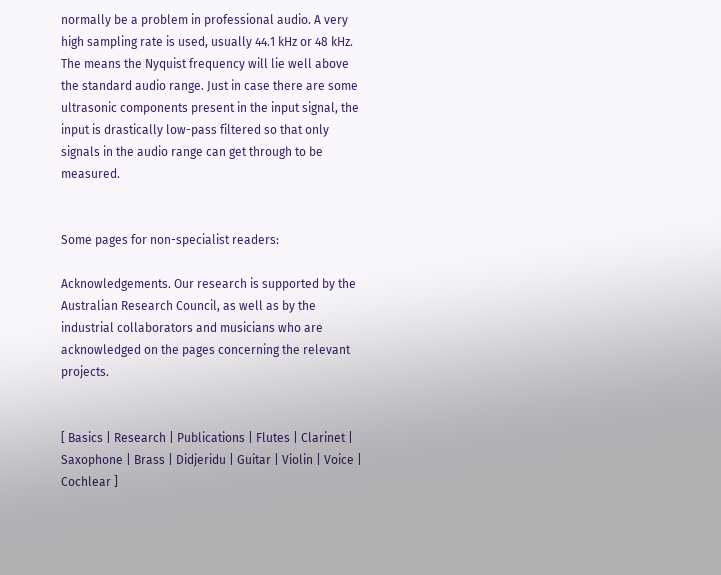normally be a problem in professional audio. A very high sampling rate is used, usually 44.1 kHz or 48 kHz. The means the Nyquist frequency will lie well above the standard audio range. Just in case there are some ultrasonic components present in the input signal, the input is drastically low-pass filtered so that only signals in the audio range can get through to be measured.


Some pages for non-specialist readers:

Acknowledgements. Our research is supported by the Australian Research Council, as well as by the industrial collaborators and musicians who are acknowledged on the pages concerning the relevant projects.


[ Basics | Research | Publications | Flutes | Clarinet | Saxophone | Brass | Didjeridu | Guitar | Violin | Voice | Cochlear ]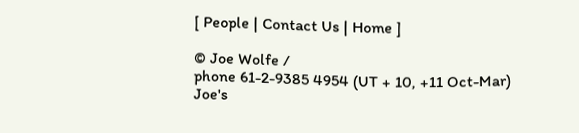[ People | Contact Us | Home ]

© Joe Wolfe /
phone 61-2-9385 4954 (UT + 10, +11 Oct-Mar)
Joe's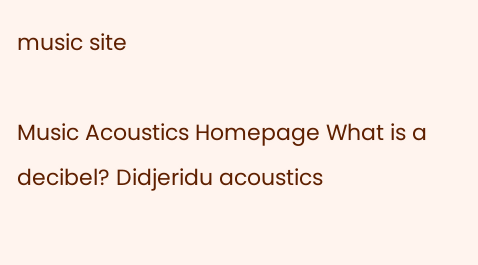music site

Music Acoustics Homepage What is a decibel? Didjeridu acoustics